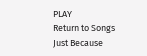PLAY                                                                                                                     Return to Songs
Just Because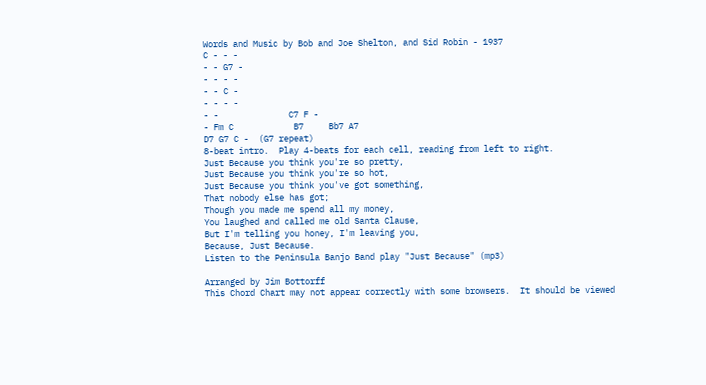Words and Music by Bob and Joe Shelton, and Sid Robin - 1937
C - - -
- - G7 -
- - - -
- - C -
- - - -
- -              C7 F -
- Fm C            B7     Bb7 A7
D7 G7 C -  (G7 repeat)
8-beat intro.  Play 4-beats for each cell, reading from left to right.
Just Because you think you're so pretty,
Just Because you think you're so hot,
Just Because you think you've got something,
That nobody else has got;
Though you made me spend all my money,
You laughed and called me old Santa Clause,
But I'm telling you honey, I'm leaving you,
Because, Just Because.
Listen to the Peninsula Banjo Band play "Just Because" (mp3)

Arranged by Jim Bottorff
This Chord Chart may not appear correctly with some browsers.  It should be viewed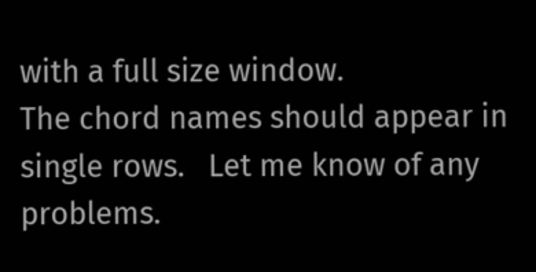with a full size window.
The chord names should appear in single rows.   Let me know of any problems.